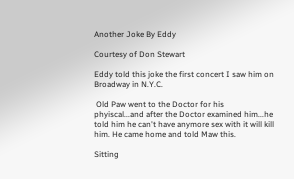Another Joke By Eddy

Courtesy of Don Stewart

Eddy told this joke the first concert I saw him on Broadway in N.Y.C.

 Old Paw went to the Doctor for his phyiscal...and after the Doctor examined him...he told him he can't have anymore sex with it will kill him. He came home and told Maw this.

Sitting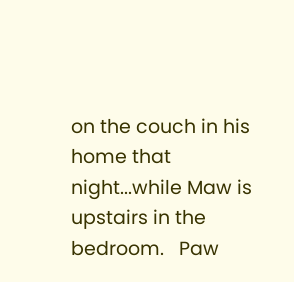on the couch in his home that night...while Maw is upstairs in the bedroom.   Paw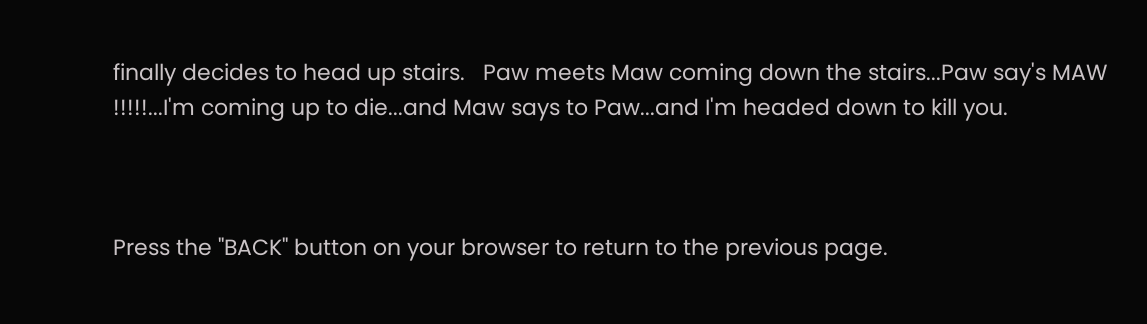finally decides to head up stairs.   Paw meets Maw coming down the stairs...Paw say's MAW !!!!!...I'm coming up to die...and Maw says to Paw...and I'm headed down to kill you.



Press the "BACK" button on your browser to return to the previous page.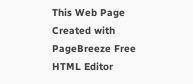This Web Page Created with PageBreeze Free HTML Editor